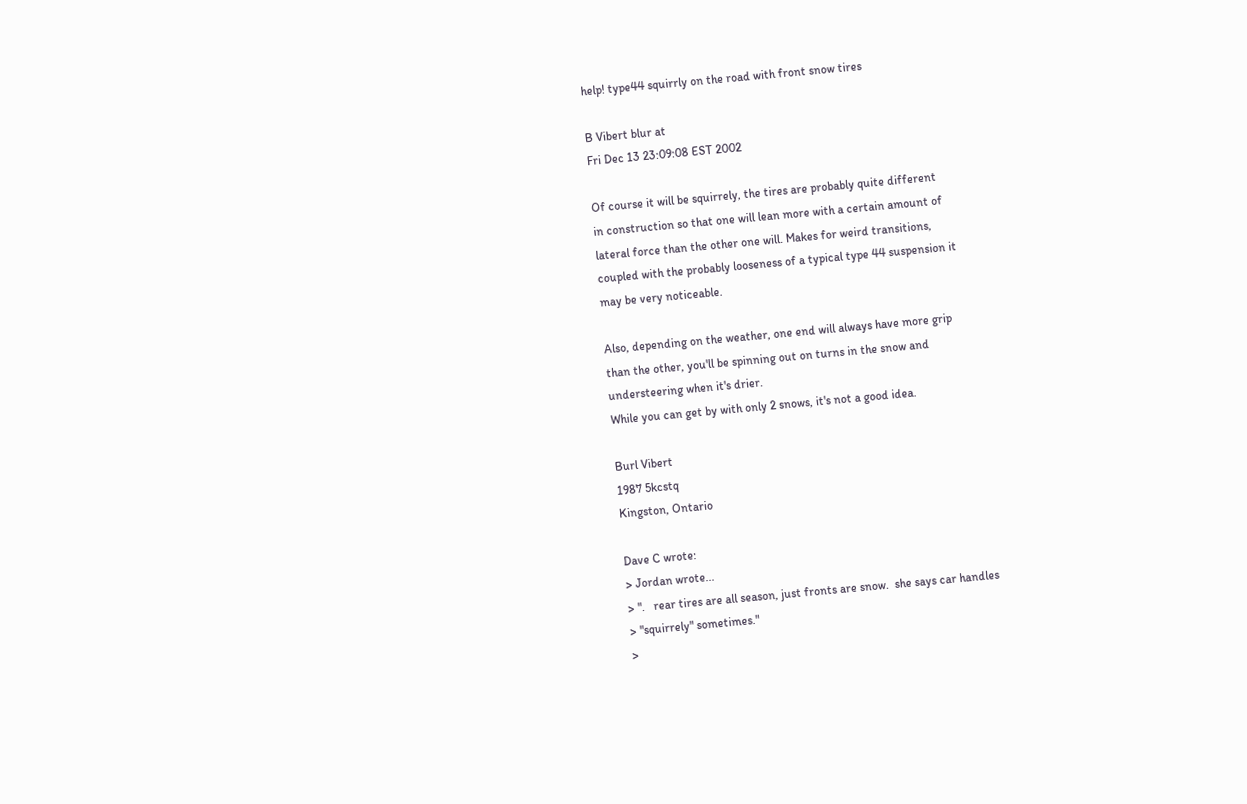help! type44 squirrly on the road with front snow tires

B Vibert blur at
Fri Dec 13 23:09:08 EST 2002

Of course it will be squirrely, the tires are probably quite different
in construction so that one will lean more with a certain amount of
lateral force than the other one will. Makes for weird transitions,
coupled with the probably looseness of a typical type 44 suspension it
may be very noticeable.

Also, depending on the weather, one end will always have more grip
than the other, you'll be spinning out on turns in the snow and
understeering when it's drier.
While you can get by with only 2 snows, it's not a good idea.

Burl Vibert
1987 5kcstq
Kingston, Ontario

Dave C wrote:
> Jordan wrote...
> ".   rear tires are all season, just fronts are snow.  she says car handles
> "squirrely" sometimes."
>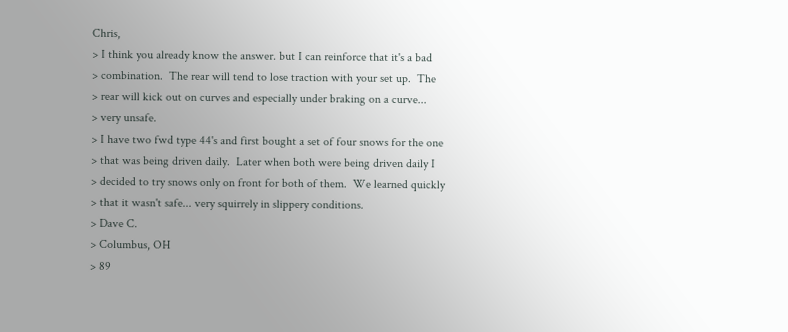Chris,
> I think you already know the answer. but I can reinforce that it's a bad
> combination.  The rear will tend to lose traction with your set up.  The
> rear will kick out on curves and especially under braking on a curve...
> very unsafe.
> I have two fwd type 44's and first bought a set of four snows for the one
> that was being driven daily.  Later when both were being driven daily I
> decided to try snows only on front for both of them.  We learned quickly
> that it wasn't safe... very squirrely in slippery conditions.
> Dave C.
> Columbus, OH
> 89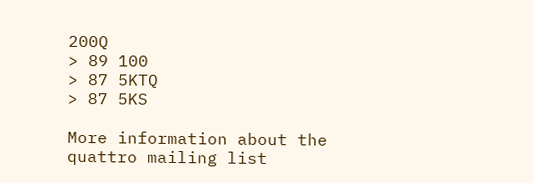200Q
> 89 100
> 87 5KTQ
> 87 5KS

More information about the quattro mailing list